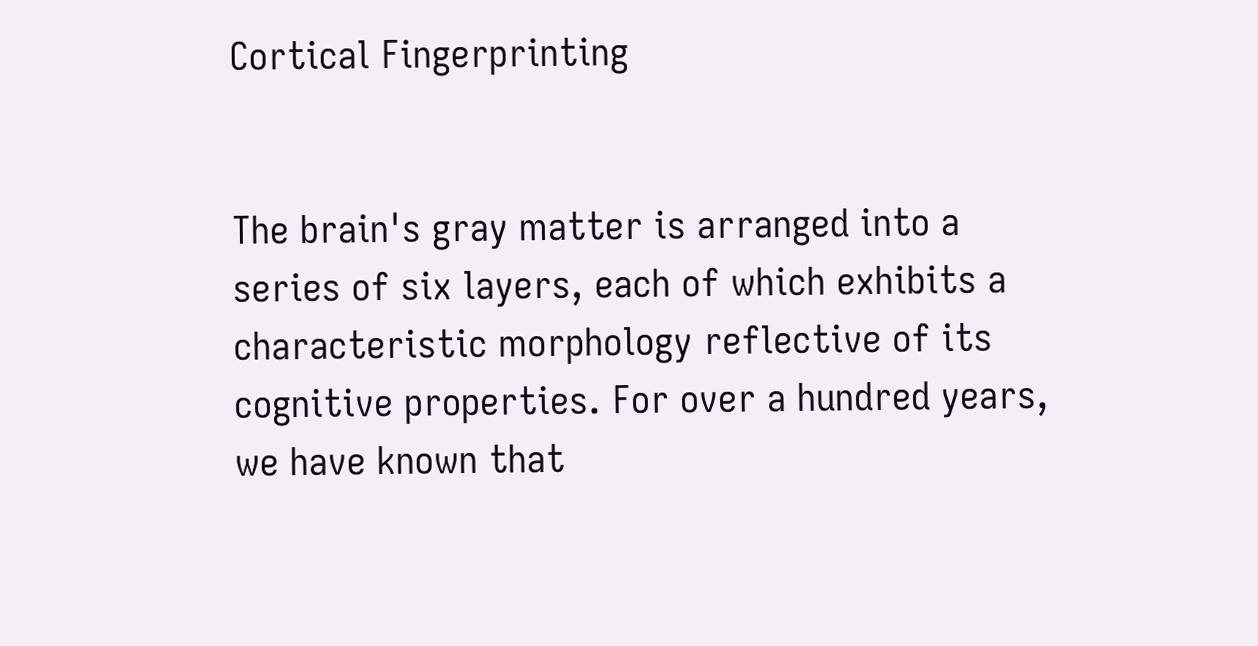Cortical Fingerprinting


The brain's gray matter is arranged into a series of six layers, each of which exhibits a characteristic morphology reflective of its cognitive properties. For over a hundred years, we have known that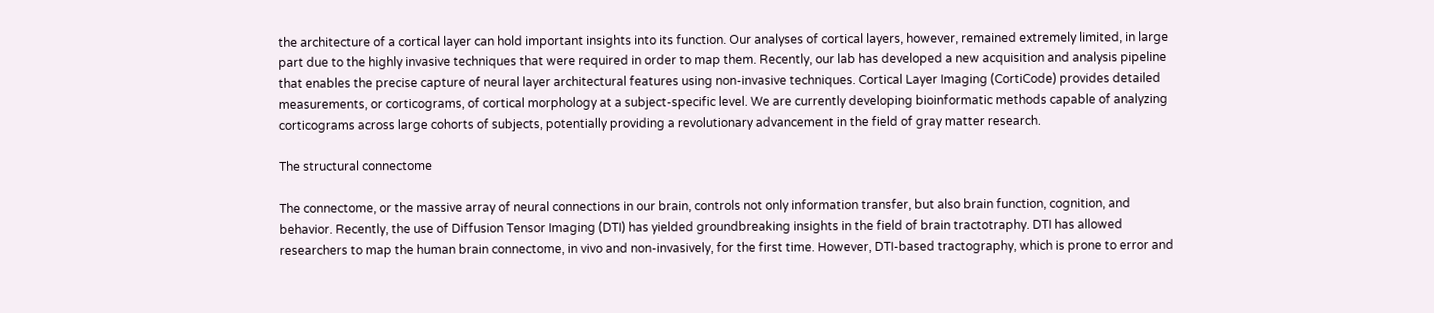the architecture of a cortical layer can hold important insights into its function. Our analyses of cortical layers, however, remained extremely limited, in large part due to the highly invasive techniques that were required in order to map them. Recently, our lab has developed a new acquisition and analysis pipeline that enables the precise capture of neural layer architectural features using non-invasive techniques. Cortical Layer Imaging (CortiCode) provides detailed measurements, or corticograms, of cortical morphology at a subject-specific level. We are currently developing bioinformatic methods capable of analyzing corticograms across large cohorts of subjects, potentially providing a revolutionary advancement in the field of gray matter research.

The structural connectome

The connectome, or the massive array of neural connections in our brain, controls not only information transfer, but also brain function, cognition, and behavior. Recently, the use of Diffusion Tensor Imaging (DTI) has yielded groundbreaking insights in the field of brain tractotraphy. DTI has allowed researchers to map the human brain connectome, in vivo and non-invasively, for the first time. However, DTI-based tractography, which is prone to error and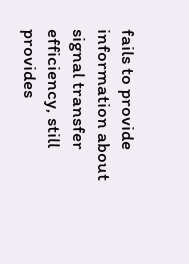fails to provide information about signal transfer efficiency, still provides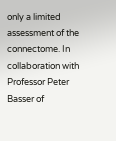only a limited assessment of the connectome. In collaboration with Professor Peter Basser of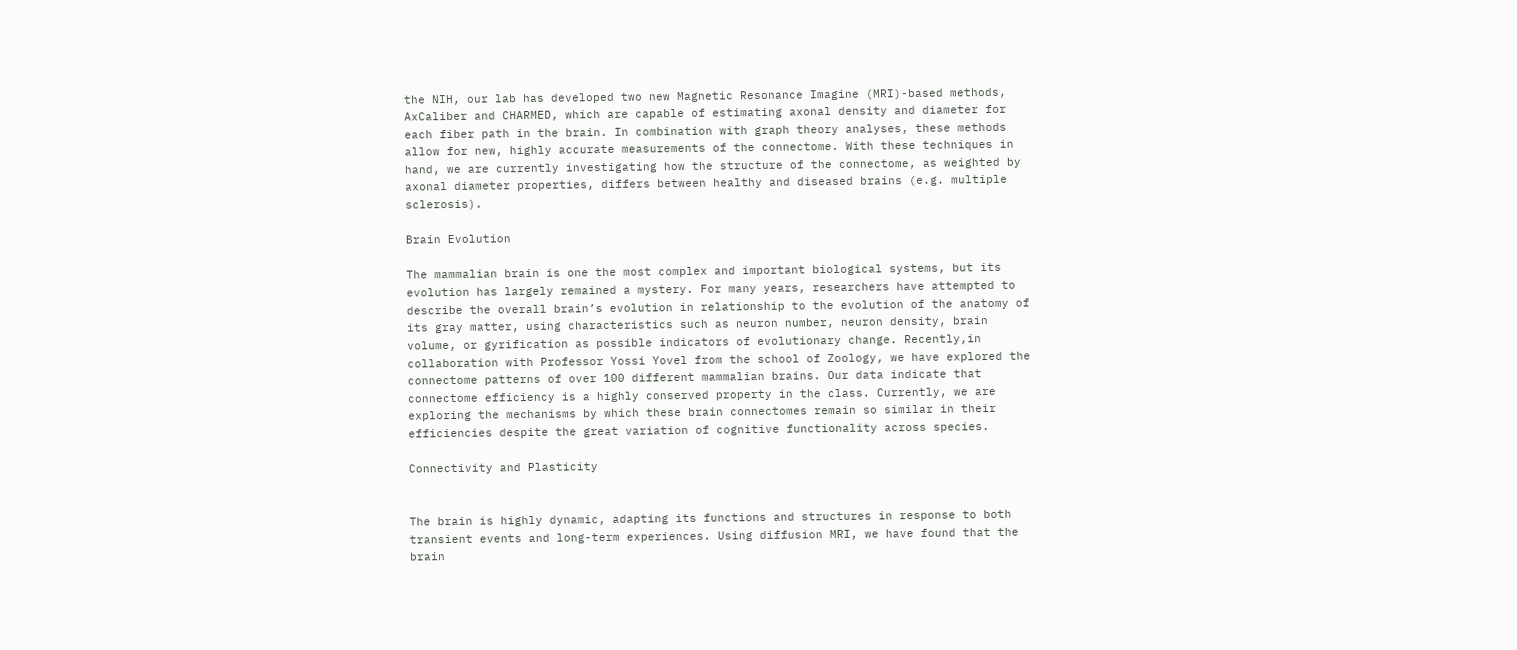the NIH, our lab has developed two new Magnetic Resonance Imagine (MRI)-based methods, AxCaliber and CHARMED, which are capable of estimating axonal density and diameter for each fiber path in the brain. In combination with graph theory analyses, these methods allow for new, highly accurate measurements of the connectome. With these techniques in hand, we are currently investigating how the structure of the connectome, as weighted by axonal diameter properties, differs between healthy and diseased brains (e.g. multiple sclerosis).

Brain Evolution

The mammalian brain is one the most complex and important biological systems, but its evolution has largely remained a mystery. For many years, researchers have attempted to describe the overall brain’s evolution in relationship to the evolution of the anatomy of its gray matter, using characteristics such as neuron number, neuron density, brain volume, or gyrification as possible indicators of evolutionary change. Recently,in collaboration with Professor Yossi Yovel from the school of Zoology, we have explored the connectome patterns of over 100 different mammalian brains. Our data indicate that connectome efficiency is a highly conserved property in the class. Currently, we are exploring the mechanisms by which these brain connectomes remain so similar in their efficiencies despite the great variation of cognitive functionality across species.

Connectivity and Plasticity


The brain is highly dynamic, adapting its functions and structures in response to both transient events and long-term experiences. Using diffusion MRI, we have found that the brain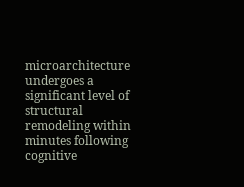microarchitecture undergoes a significant level of structural remodeling within minutes following cognitive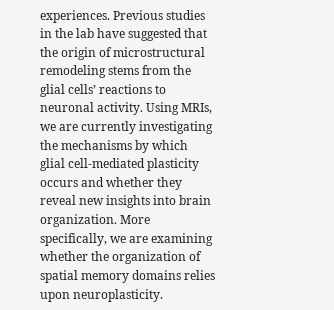experiences. Previous studies in the lab have suggested that the origin of microstructural remodeling stems from the glial cells’ reactions to neuronal activity. Using MRIs, we are currently investigating the mechanisms by which glial cell-mediated plasticity occurs and whether they reveal new insights into brain organization. More specifically, we are examining whether the organization of spatial memory domains relies upon neuroplasticity.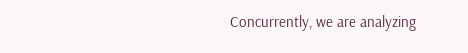Concurrently, we are analyzing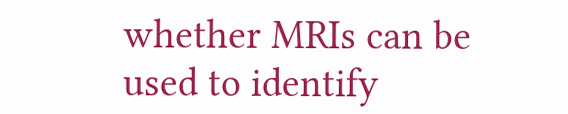whether MRIs can be used to identify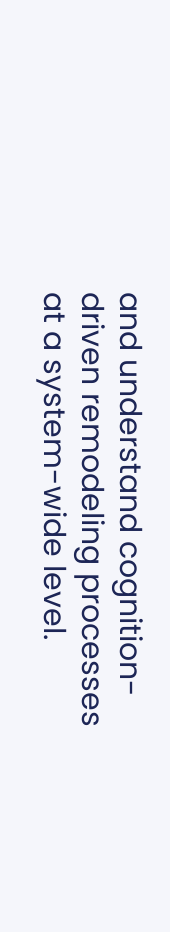and understand cognition-driven remodeling processes at a system-wide level.